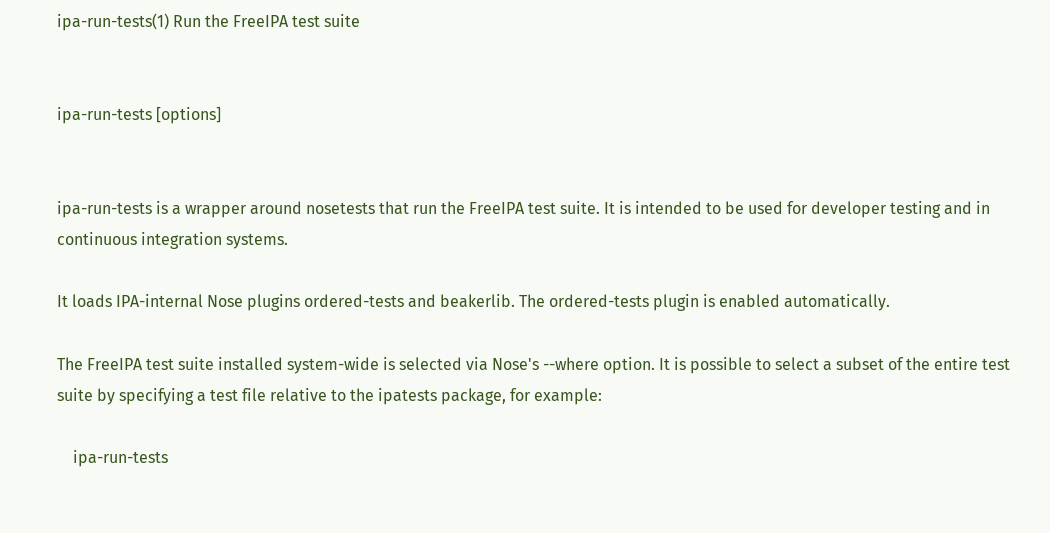ipa-run-tests(1) Run the FreeIPA test suite


ipa-run-tests [options]


ipa-run-tests is a wrapper around nosetests that run the FreeIPA test suite. It is intended to be used for developer testing and in continuous integration systems.

It loads IPA-internal Nose plugins ordered-tests and beakerlib. The ordered-tests plugin is enabled automatically.

The FreeIPA test suite installed system-wide is selected via Nose's --where option. It is possible to select a subset of the entire test suite by specifying a test file relative to the ipatests package, for example:

    ipa-run-tests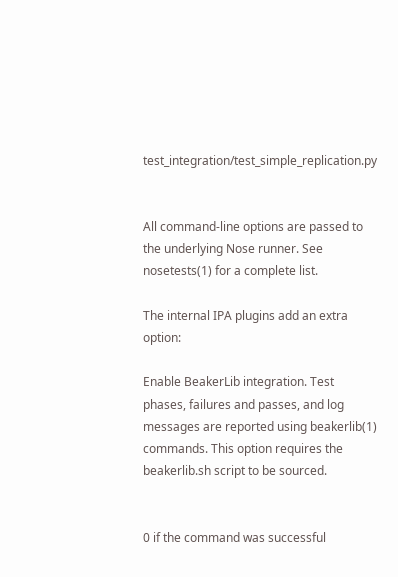test_integration/test_simple_replication.py


All command-line options are passed to the underlying Nose runner. See nosetests(1) for a complete list.

The internal IPA plugins add an extra option:

Enable BeakerLib integration. Test phases, failures and passes, and log messages are reported using beakerlib(1) commands. This option requires the beakerlib.sh script to be sourced.


0 if the command was successful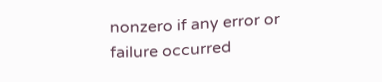nonzero if any error or failure occurred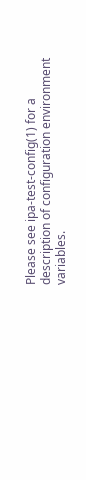Please see ipa-test-config(1) for a description of configuration environment variables.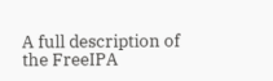A full description of the FreeIPA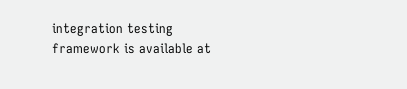integration testing framework is available at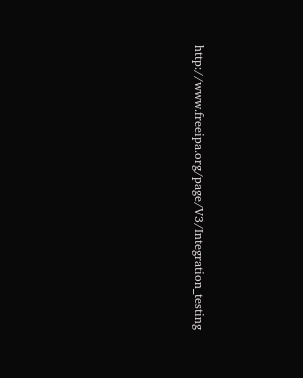http://www.freeipa.org/page/V3/Integration_testing